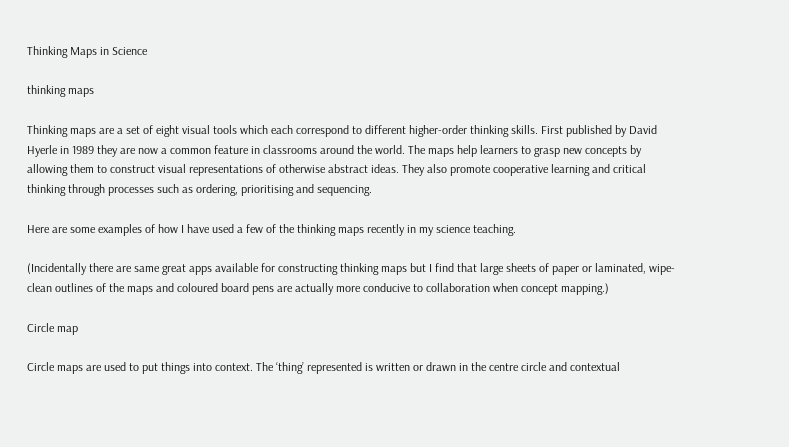Thinking Maps in Science

thinking maps

Thinking maps are a set of eight visual tools which each correspond to different higher-order thinking skills. First published by David Hyerle in 1989 they are now a common feature in classrooms around the world. The maps help learners to grasp new concepts by allowing them to construct visual representations of otherwise abstract ideas. They also promote cooperative learning and critical thinking through processes such as ordering, prioritising and sequencing.

Here are some examples of how I have used a few of the thinking maps recently in my science teaching.

(Incidentally there are same great apps available for constructing thinking maps but I find that large sheets of paper or laminated, wipe-clean outlines of the maps and coloured board pens are actually more conducive to collaboration when concept mapping.)

Circle map

Circle maps are used to put things into context. The ‘thing’ represented is written or drawn in the centre circle and contextual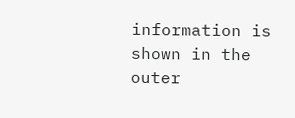information is shown in the outer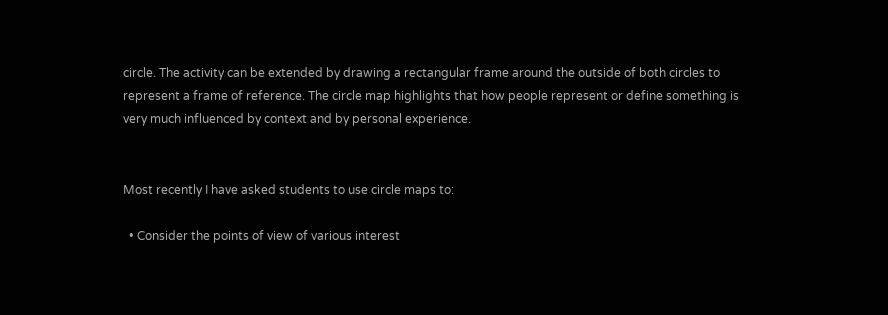circle. The activity can be extended by drawing a rectangular frame around the outside of both circles to represent a frame of reference. The circle map highlights that how people represent or define something is very much influenced by context and by personal experience.


Most recently I have asked students to use circle maps to:

  • Consider the points of view of various interest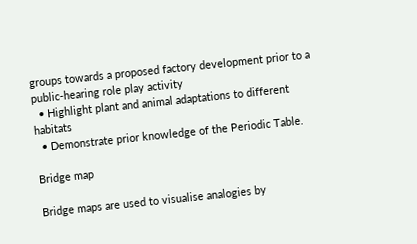groups towards a proposed factory development prior to a public-hearing role play activity
  • Highlight plant and animal adaptations to different habitats
  • Demonstrate prior knowledge of the Periodic Table.

Bridge map

Bridge maps are used to visualise analogies by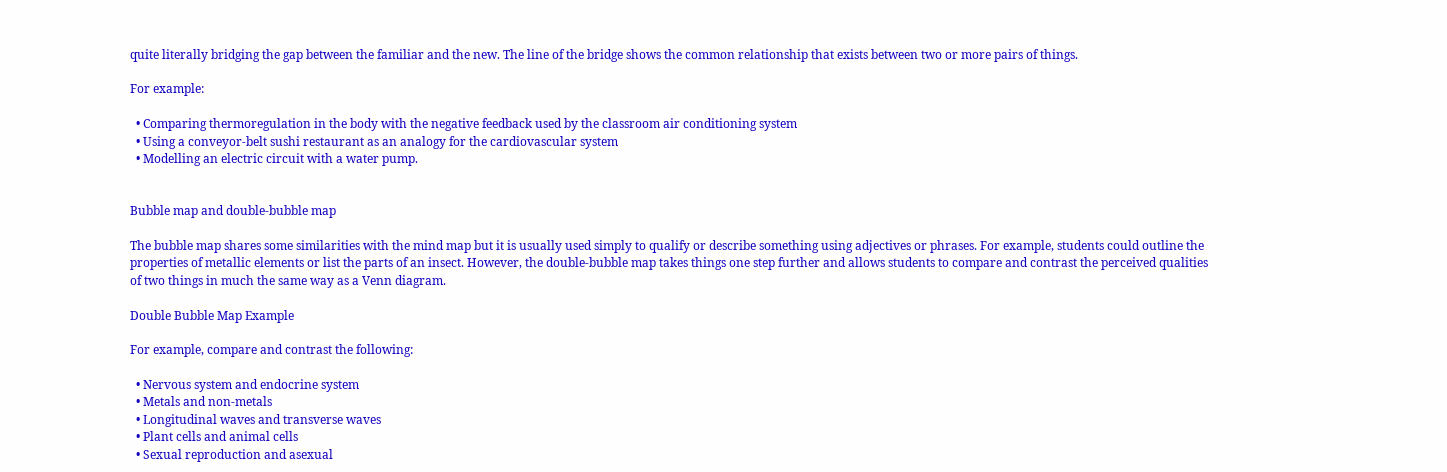quite literally bridging the gap between the familiar and the new. The line of the bridge shows the common relationship that exists between two or more pairs of things.

For example:

  • Comparing thermoregulation in the body with the negative feedback used by the classroom air conditioning system
  • Using a conveyor-belt sushi restaurant as an analogy for the cardiovascular system
  • Modelling an electric circuit with a water pump.


Bubble map and double-bubble map

The bubble map shares some similarities with the mind map but it is usually used simply to qualify or describe something using adjectives or phrases. For example, students could outline the properties of metallic elements or list the parts of an insect. However, the double-bubble map takes things one step further and allows students to compare and contrast the perceived qualities of two things in much the same way as a Venn diagram.

Double Bubble Map Example

For example, compare and contrast the following:

  • Nervous system and endocrine system
  • Metals and non-metals
  • Longitudinal waves and transverse waves
  • Plant cells and animal cells
  • Sexual reproduction and asexual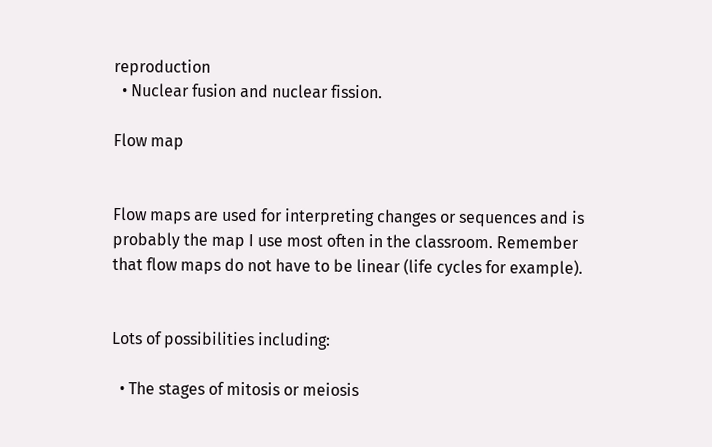reproduction
  • Nuclear fusion and nuclear fission.

Flow map


Flow maps are used for interpreting changes or sequences and is probably the map I use most often in the classroom. Remember that flow maps do not have to be linear (life cycles for example).


Lots of possibilities including:

  • The stages of mitosis or meiosis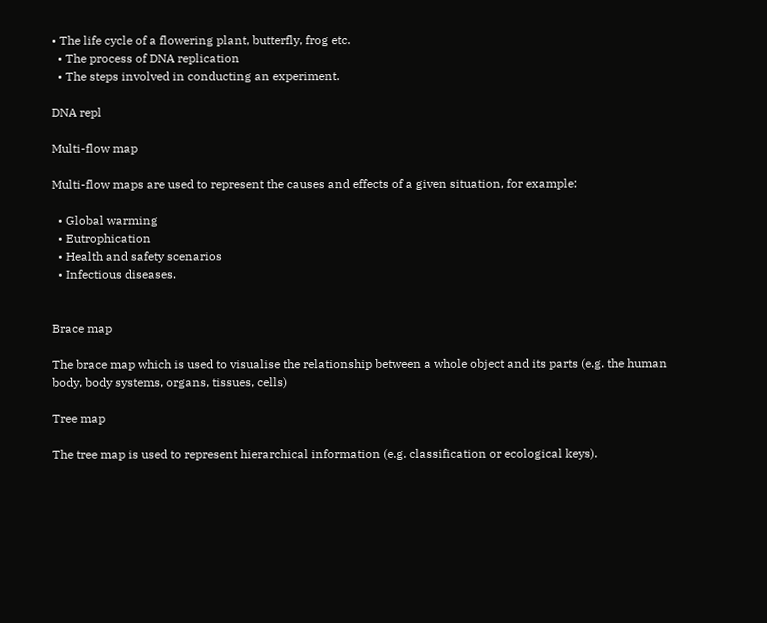• The life cycle of a flowering plant, butterfly, frog etc.
  • The process of DNA replication
  • The steps involved in conducting an experiment.

DNA repl

Multi-flow map

Multi-flow maps are used to represent the causes and effects of a given situation, for example:

  • Global warming
  • Eutrophication
  • Health and safety scenarios
  • Infectious diseases.


Brace map

The brace map which is used to visualise the relationship between a whole object and its parts (e.g. the human body, body systems, organs, tissues, cells)

Tree map

The tree map is used to represent hierarchical information (e.g. classification or ecological keys).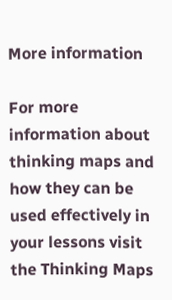More information

For more information about thinking maps and how they can be used effectively in your lessons visit the Thinking Maps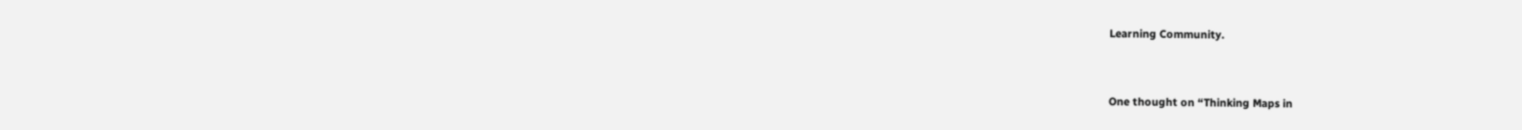Learning Community.


One thought on “Thinking Maps in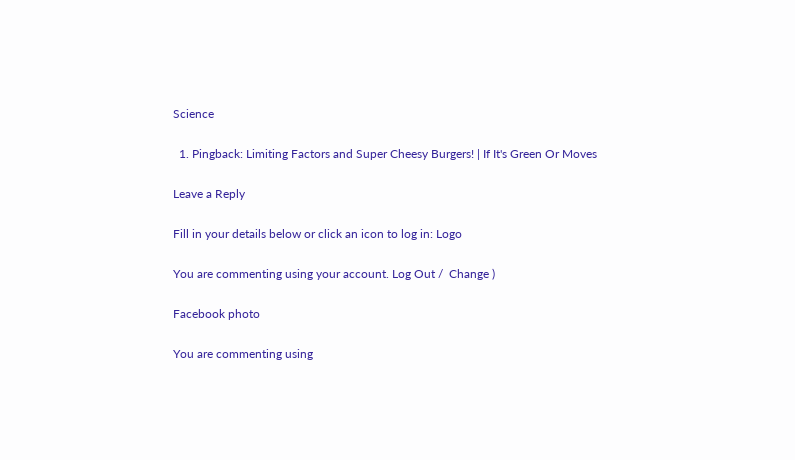Science

  1. Pingback: Limiting Factors and Super Cheesy Burgers! | If It's Green Or Moves

Leave a Reply

Fill in your details below or click an icon to log in: Logo

You are commenting using your account. Log Out /  Change )

Facebook photo

You are commenting using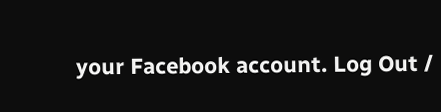your Facebook account. Log Out /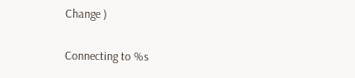Change )

Connecting to %s